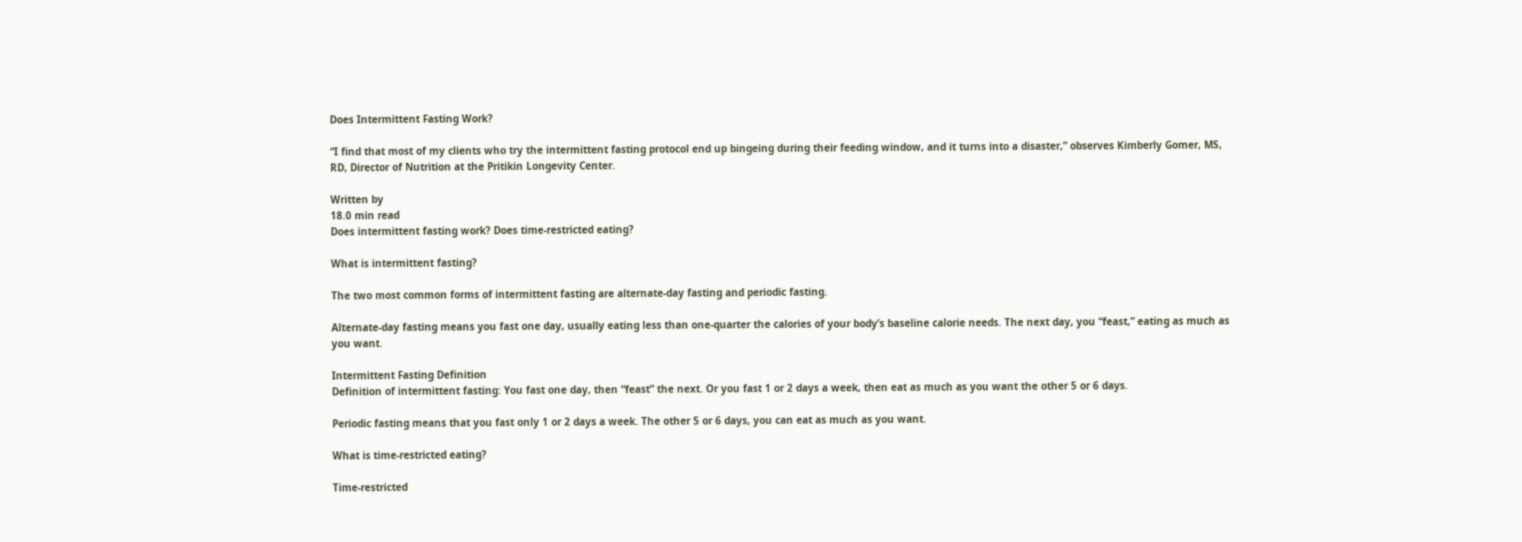Does Intermittent Fasting Work?

“I find that most of my clients who try the intermittent fasting protocol end up bingeing during their feeding window, and it turns into a disaster,” observes Kimberly Gomer, MS, RD, Director of Nutrition at the Pritikin Longevity Center.

Written by
18.0 min read
Does intermittent fasting work? Does time-restricted eating?

What is intermittent fasting?

The two most common forms of intermittent fasting are alternate-day fasting and periodic fasting.

Alternate-day fasting means you fast one day, usually eating less than one-quarter the calories of your body’s baseline calorie needs. The next day, you “feast,” eating as much as you want.

Intermittent Fasting Definition
Definition of intermittent fasting: You fast one day, then “feast” the next. Or you fast 1 or 2 days a week, then eat as much as you want the other 5 or 6 days.

Periodic fasting means that you fast only 1 or 2 days a week. The other 5 or 6 days, you can eat as much as you want.

What is time-restricted eating?

Time-restricted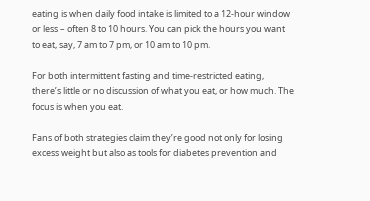eating is when daily food intake is limited to a 12-hour window or less – often 8 to 10 hours. You can pick the hours you want to eat, say, 7 am to 7 pm, or 10 am to 10 pm.

For both intermittent fasting and time-restricted eating, there’s little or no discussion of what you eat, or how much. The focus is when you eat.

Fans of both strategies claim they’re good not only for losing excess weight but also as tools for diabetes prevention and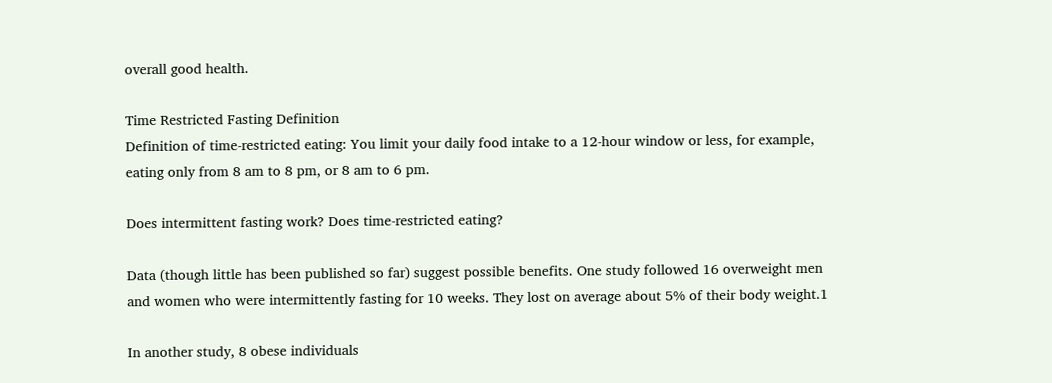overall good health.

Time Restricted Fasting Definition
Definition of time-restricted eating: You limit your daily food intake to a 12-hour window or less, for example, eating only from 8 am to 8 pm, or 8 am to 6 pm.

Does intermittent fasting work? Does time-restricted eating?

Data (though little has been published so far) suggest possible benefits. One study followed 16 overweight men and women who were intermittently fasting for 10 weeks. They lost on average about 5% of their body weight.1

In another study, 8 obese individuals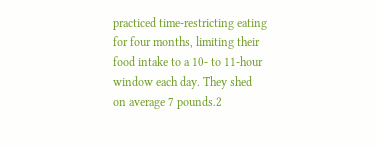practiced time-restricting eating for four months, limiting their food intake to a 10- to 11-hour window each day. They shed on average 7 pounds.2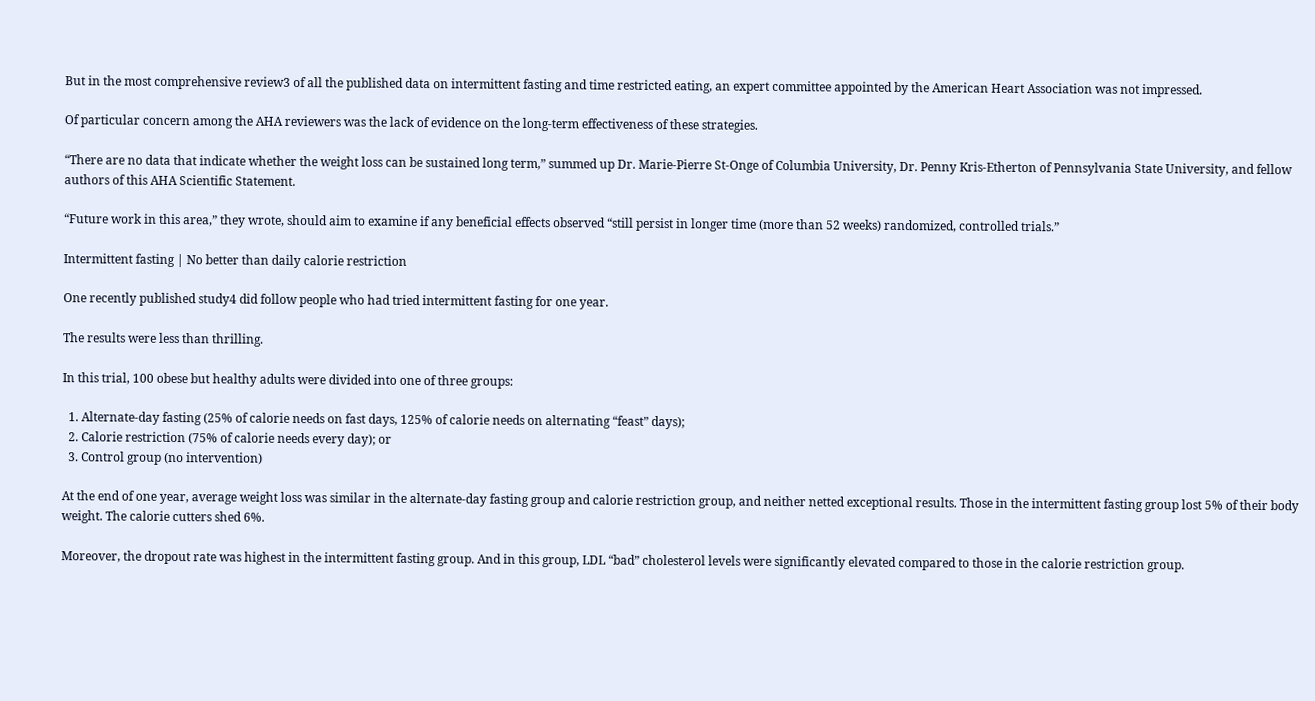But in the most comprehensive review3 of all the published data on intermittent fasting and time restricted eating, an expert committee appointed by the American Heart Association was not impressed.

Of particular concern among the AHA reviewers was the lack of evidence on the long-term effectiveness of these strategies.

“There are no data that indicate whether the weight loss can be sustained long term,” summed up Dr. Marie-Pierre St-Onge of Columbia University, Dr. Penny Kris-Etherton of Pennsylvania State University, and fellow authors of this AHA Scientific Statement.

“Future work in this area,” they wrote, should aim to examine if any beneficial effects observed “still persist in longer time (more than 52 weeks) randomized, controlled trials.”

Intermittent fasting | No better than daily calorie restriction

One recently published study4 did follow people who had tried intermittent fasting for one year.

The results were less than thrilling.

In this trial, 100 obese but healthy adults were divided into one of three groups:

  1. Alternate-day fasting (25% of calorie needs on fast days, 125% of calorie needs on alternating “feast” days);
  2. Calorie restriction (75% of calorie needs every day); or
  3. Control group (no intervention)

At the end of one year, average weight loss was similar in the alternate-day fasting group and calorie restriction group, and neither netted exceptional results. Those in the intermittent fasting group lost 5% of their body weight. The calorie cutters shed 6%.

Moreover, the dropout rate was highest in the intermittent fasting group. And in this group, LDL “bad” cholesterol levels were significantly elevated compared to those in the calorie restriction group.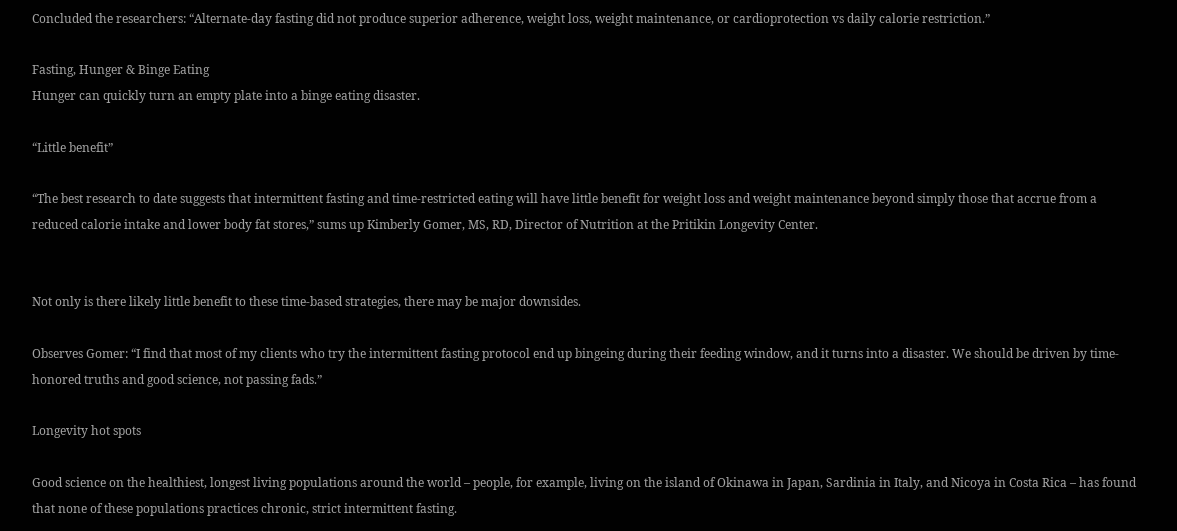Concluded the researchers: “Alternate-day fasting did not produce superior adherence, weight loss, weight maintenance, or cardioprotection vs daily calorie restriction.”

Fasting, Hunger & Binge Eating
Hunger can quickly turn an empty plate into a binge eating disaster.

“Little benefit”

“The best research to date suggests that intermittent fasting and time-restricted eating will have little benefit for weight loss and weight maintenance beyond simply those that accrue from a reduced calorie intake and lower body fat stores,” sums up Kimberly Gomer, MS, RD, Director of Nutrition at the Pritikin Longevity Center.


Not only is there likely little benefit to these time-based strategies, there may be major downsides.

Observes Gomer: “I find that most of my clients who try the intermittent fasting protocol end up bingeing during their feeding window, and it turns into a disaster. We should be driven by time-honored truths and good science, not passing fads.”

Longevity hot spots

Good science on the healthiest, longest living populations around the world – people, for example, living on the island of Okinawa in Japan, Sardinia in Italy, and Nicoya in Costa Rica – has found that none of these populations practices chronic, strict intermittent fasting.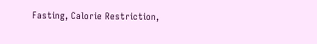Fasting, Calorie Restriction,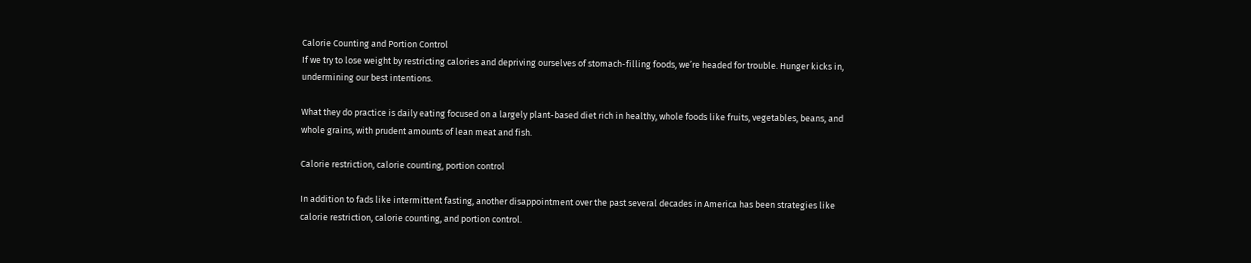Calorie Counting and Portion Control
If we try to lose weight by restricting calories and depriving ourselves of stomach-filling foods, we’re headed for trouble. Hunger kicks in, undermining our best intentions.

What they do practice is daily eating focused on a largely plant-based diet rich in healthy, whole foods like fruits, vegetables, beans, and whole grains, with prudent amounts of lean meat and fish.

Calorie restriction, calorie counting, portion control

In addition to fads like intermittent fasting, another disappointment over the past several decades in America has been strategies like calorie restriction, calorie counting, and portion control.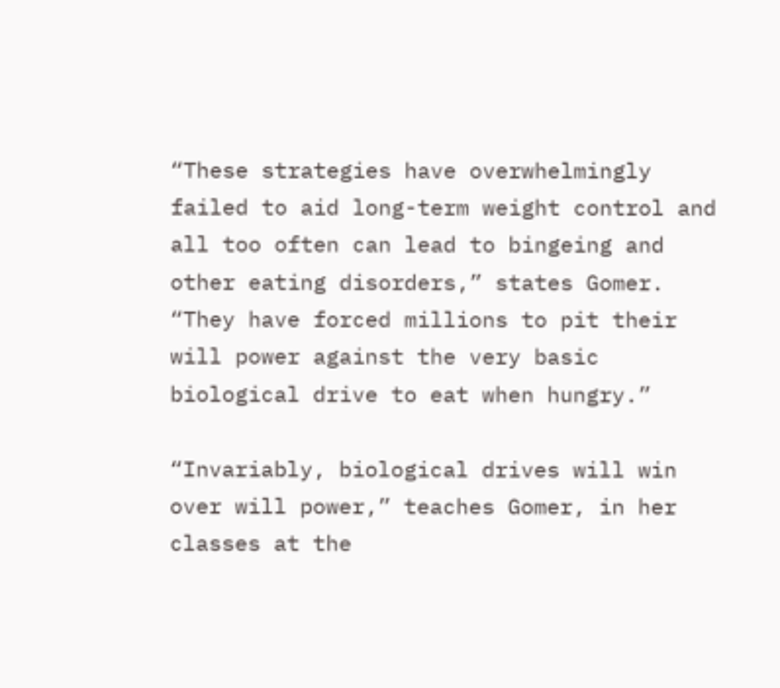“These strategies have overwhelmingly failed to aid long-term weight control and all too often can lead to bingeing and other eating disorders,” states Gomer. “They have forced millions to pit their will power against the very basic biological drive to eat when hungry.”

“Invariably, biological drives will win over will power,” teaches Gomer, in her classes at the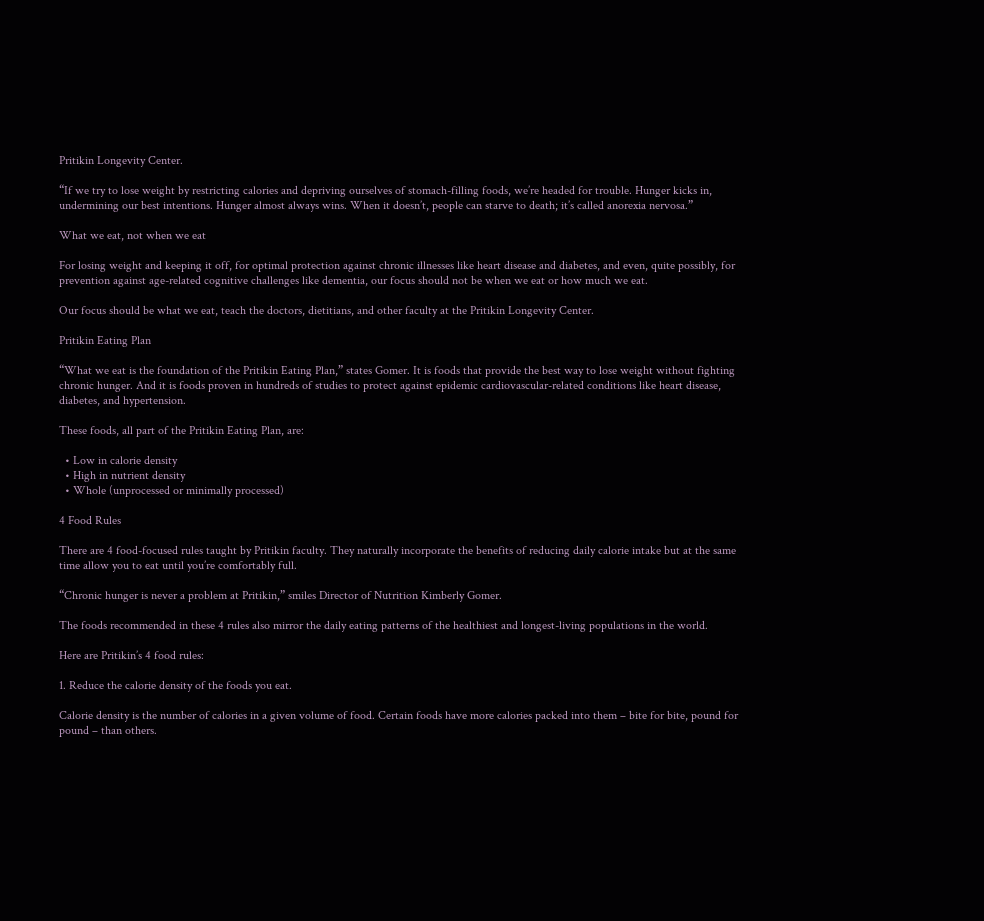Pritikin Longevity Center.

“If we try to lose weight by restricting calories and depriving ourselves of stomach-filling foods, we’re headed for trouble. Hunger kicks in, undermining our best intentions. Hunger almost always wins. When it doesn’t, people can starve to death; it’s called anorexia nervosa.”

What we eat, not when we eat

For losing weight and keeping it off, for optimal protection against chronic illnesses like heart disease and diabetes, and even, quite possibly, for prevention against age-related cognitive challenges like dementia, our focus should not be when we eat or how much we eat.

Our focus should be what we eat, teach the doctors, dietitians, and other faculty at the Pritikin Longevity Center.

Pritikin Eating Plan

“What we eat is the foundation of the Pritikin Eating Plan,” states Gomer. It is foods that provide the best way to lose weight without fighting chronic hunger. And it is foods proven in hundreds of studies to protect against epidemic cardiovascular-related conditions like heart disease, diabetes, and hypertension.

These foods, all part of the Pritikin Eating Plan, are:

  • Low in calorie density
  • High in nutrient density
  • Whole (unprocessed or minimally processed)

4 Food Rules

There are 4 food-focused rules taught by Pritikin faculty. They naturally incorporate the benefits of reducing daily calorie intake but at the same time allow you to eat until you’re comfortably full.

“Chronic hunger is never a problem at Pritikin,” smiles Director of Nutrition Kimberly Gomer.

The foods recommended in these 4 rules also mirror the daily eating patterns of the healthiest and longest-living populations in the world.

Here are Pritikin’s 4 food rules:

1. Reduce the calorie density of the foods you eat.

Calorie density is the number of calories in a given volume of food. Certain foods have more calories packed into them – bite for bite, pound for pound – than others.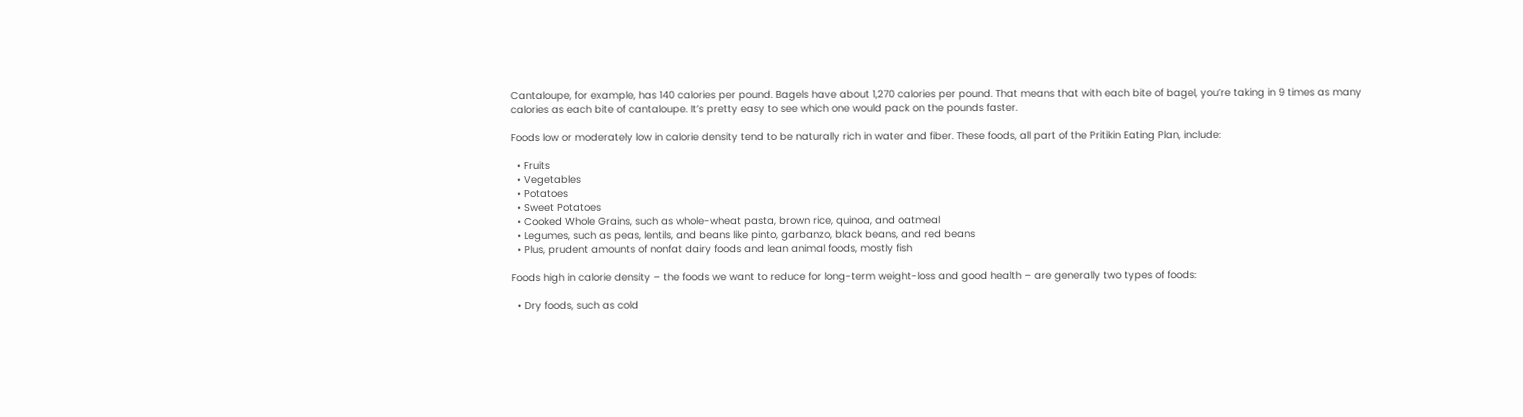Cantaloupe, for example, has 140 calories per pound. Bagels have about 1,270 calories per pound. That means that with each bite of bagel, you’re taking in 9 times as many calories as each bite of cantaloupe. It’s pretty easy to see which one would pack on the pounds faster.

Foods low or moderately low in calorie density tend to be naturally rich in water and fiber. These foods, all part of the Pritikin Eating Plan, include:

  • Fruits
  • Vegetables
  • Potatoes
  • Sweet Potatoes
  • Cooked Whole Grains, such as whole-wheat pasta, brown rice, quinoa, and oatmeal
  • Legumes, such as peas, lentils, and beans like pinto, garbanzo, black beans, and red beans
  • Plus, prudent amounts of nonfat dairy foods and lean animal foods, mostly fish

Foods high in calorie density – the foods we want to reduce for long-term weight-loss and good health – are generally two types of foods:

  • Dry foods, such as cold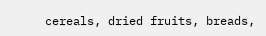cereals, dried fruits, breads,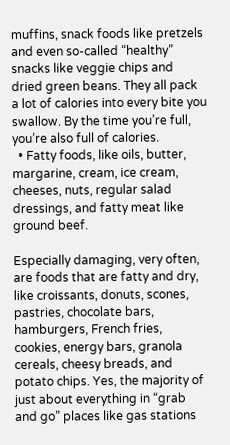muffins, snack foods like pretzels and even so-called “healthy” snacks like veggie chips and dried green beans. They all pack a lot of calories into every bite you swallow. By the time you’re full, you’re also full of calories.
  • Fatty foods, like oils, butter, margarine, cream, ice cream, cheeses, nuts, regular salad dressings, and fatty meat like ground beef.

Especially damaging, very often, are foods that are fatty and dry, like croissants, donuts, scones, pastries, chocolate bars, hamburgers, French fries, cookies, energy bars, granola cereals, cheesy breads, and potato chips. Yes, the majority of just about everything in “grab and go” places like gas stations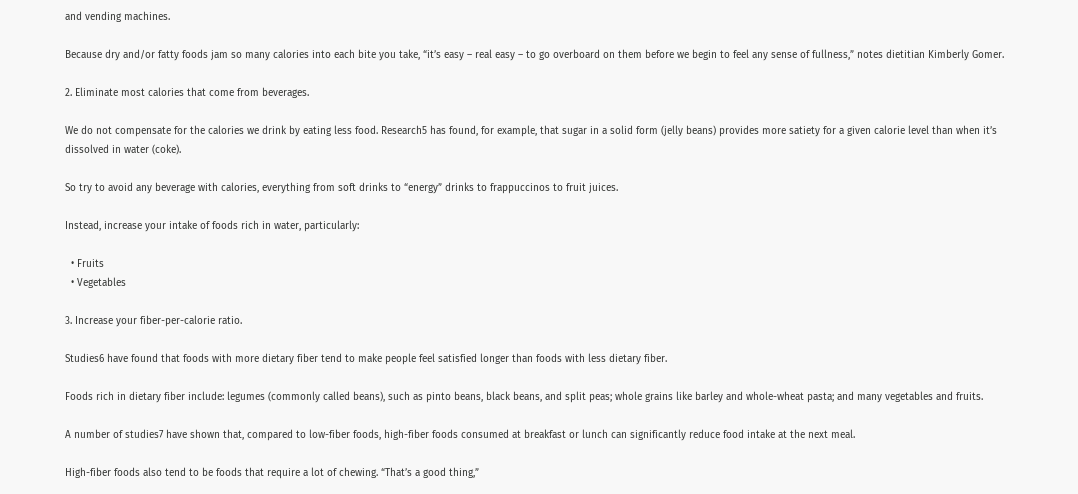and vending machines.

Because dry and/or fatty foods jam so many calories into each bite you take, “it’s easy – real easy – to go overboard on them before we begin to feel any sense of fullness,” notes dietitian Kimberly Gomer.

2. Eliminate most calories that come from beverages.

We do not compensate for the calories we drink by eating less food. Research5 has found, for example, that sugar in a solid form (jelly beans) provides more satiety for a given calorie level than when it’s dissolved in water (coke).

So try to avoid any beverage with calories, everything from soft drinks to “energy” drinks to frappuccinos to fruit juices.

Instead, increase your intake of foods rich in water, particularly:

  • Fruits
  • Vegetables

3. Increase your fiber-per-calorie ratio.

Studies6 have found that foods with more dietary fiber tend to make people feel satisfied longer than foods with less dietary fiber.

Foods rich in dietary fiber include: legumes (commonly called beans), such as pinto beans, black beans, and split peas; whole grains like barley and whole-wheat pasta; and many vegetables and fruits.

A number of studies7 have shown that, compared to low-fiber foods, high-fiber foods consumed at breakfast or lunch can significantly reduce food intake at the next meal.

High-fiber foods also tend to be foods that require a lot of chewing. “That’s a good thing,”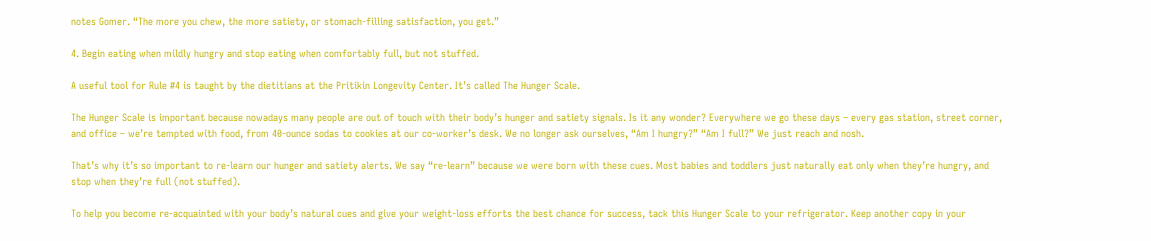notes Gomer. “The more you chew, the more satiety, or stomach-filling satisfaction, you get.”

4. Begin eating when mildly hungry and stop eating when comfortably full, but not stuffed.

A useful tool for Rule #4 is taught by the dietitians at the Pritikin Longevity Center. It’s called The Hunger Scale.

The Hunger Scale is important because nowadays many people are out of touch with their body’s hunger and satiety signals. Is it any wonder? Everywhere we go these days – every gas station, street corner, and office – we’re tempted with food, from 40-ounce sodas to cookies at our co-worker’s desk. We no longer ask ourselves, “Am I hungry?” “Am I full?” We just reach and nosh.

That’s why it’s so important to re-learn our hunger and satiety alerts. We say “re-learn” because we were born with these cues. Most babies and toddlers just naturally eat only when they’re hungry, and stop when they’re full (not stuffed).

To help you become re-acquainted with your body’s natural cues and give your weight-loss efforts the best chance for success, tack this Hunger Scale to your refrigerator. Keep another copy in your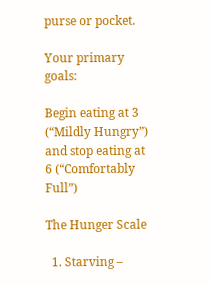purse or pocket.

Your primary goals:

Begin eating at 3 (“Mildly Hungry”) and stop eating at 6 (“Comfortably Full”)

The Hunger Scale

  1. Starving –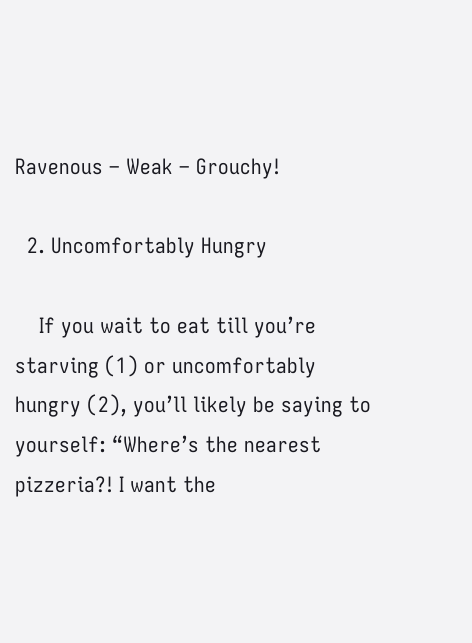Ravenous – Weak – Grouchy!

  2. Uncomfortably Hungry

    If you wait to eat till you’re starving (1) or uncomfortably hungry (2), you’ll likely be saying to yourself: “Where’s the nearest pizzeria?! I want the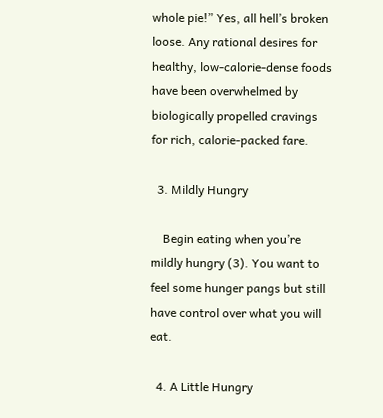whole pie!” Yes, all hell’s broken loose. Any rational desires for healthy, low-calorie-dense foods have been overwhelmed by biologically propelled cravings for rich, calorie-packed fare.

  3. Mildly Hungry

    Begin eating when you’re mildly hungry (3). You want to feel some hunger pangs but still have control over what you will eat.

  4. A Little Hungry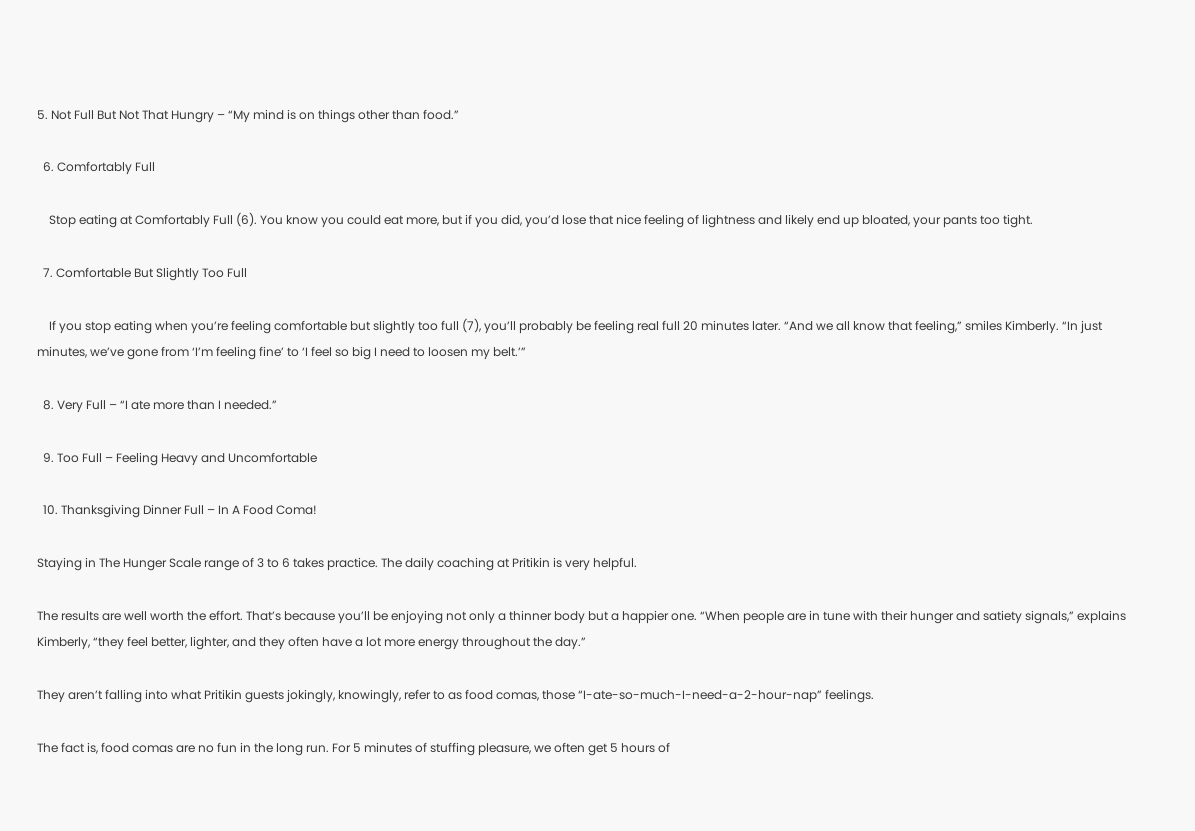5. Not Full But Not That Hungry – “My mind is on things other than food.”

  6. Comfortably Full

    Stop eating at Comfortably Full (6). You know you could eat more, but if you did, you’d lose that nice feeling of lightness and likely end up bloated, your pants too tight.

  7. Comfortable But Slightly Too Full

    If you stop eating when you’re feeling comfortable but slightly too full (7), you’ll probably be feeling real full 20 minutes later. “And we all know that feeling,” smiles Kimberly. “In just minutes, we’ve gone from ‘I’m feeling fine’ to ‘I feel so big I need to loosen my belt.’”

  8. Very Full – “I ate more than I needed.”

  9. Too Full – Feeling Heavy and Uncomfortable

  10. Thanksgiving Dinner Full – In A Food Coma!

Staying in The Hunger Scale range of 3 to 6 takes practice. The daily coaching at Pritikin is very helpful.

The results are well worth the effort. That’s because you’ll be enjoying not only a thinner body but a happier one. “When people are in tune with their hunger and satiety signals,” explains Kimberly, “they feel better, lighter, and they often have a lot more energy throughout the day.”

They aren’t falling into what Pritikin guests jokingly, knowingly, refer to as food comas, those “I-ate-so-much-I-need-a-2-hour-nap” feelings.

The fact is, food comas are no fun in the long run. For 5 minutes of stuffing pleasure, we often get 5 hours of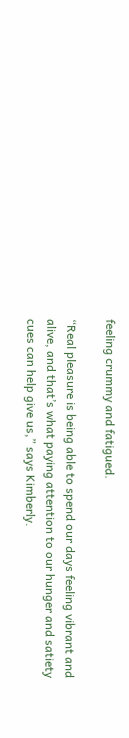feeling crummy and fatigued.

“Real pleasure is being able to spend our days feeling vibrant and alive, and that’s what paying attention to our hunger and satiety cues can help give us,” says Kimberly.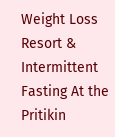Weight Loss Resort & Intermittent Fasting At the Pritikin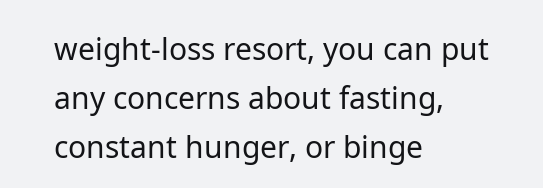weight-loss resort, you can put any concerns about fasting, constant hunger, or binge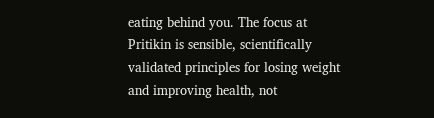eating behind you. The focus at Pritikin is sensible, scientifically validated principles for losing weight and improving health, not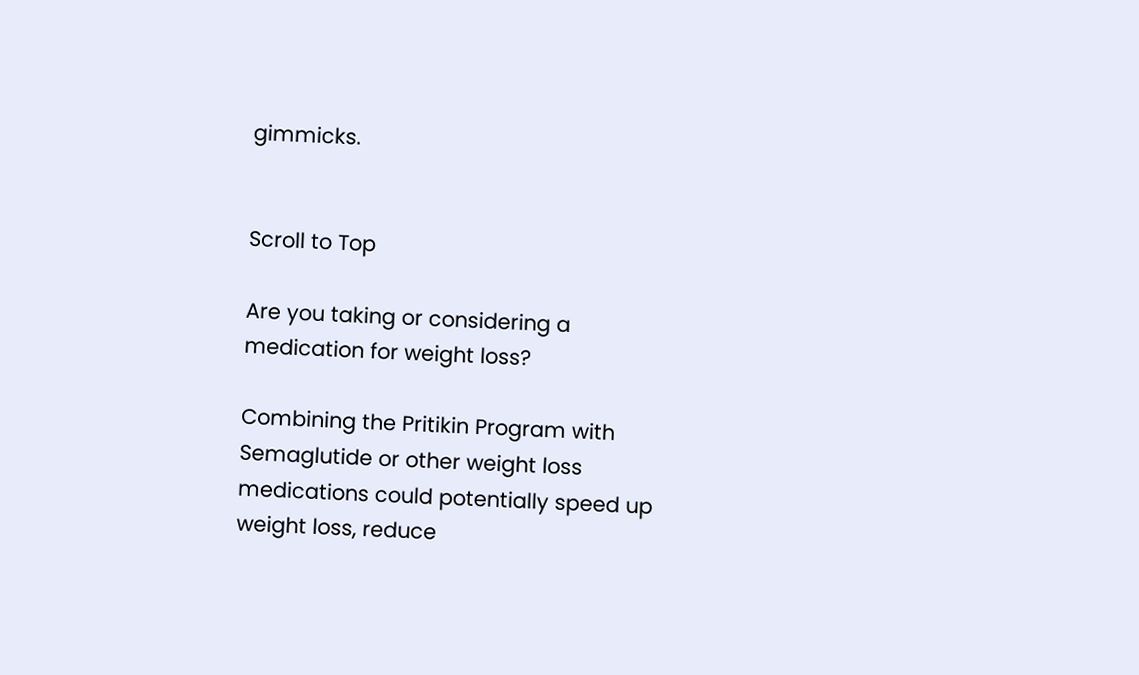gimmicks.


Scroll to Top

Are you taking or considering a medication for weight loss?

Combining the Pritikin Program with Semaglutide or other weight loss medications could potentially speed up weight loss, reduce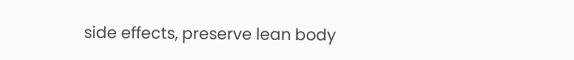side effects, preserve lean body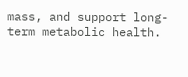mass, and support long-term metabolic health.